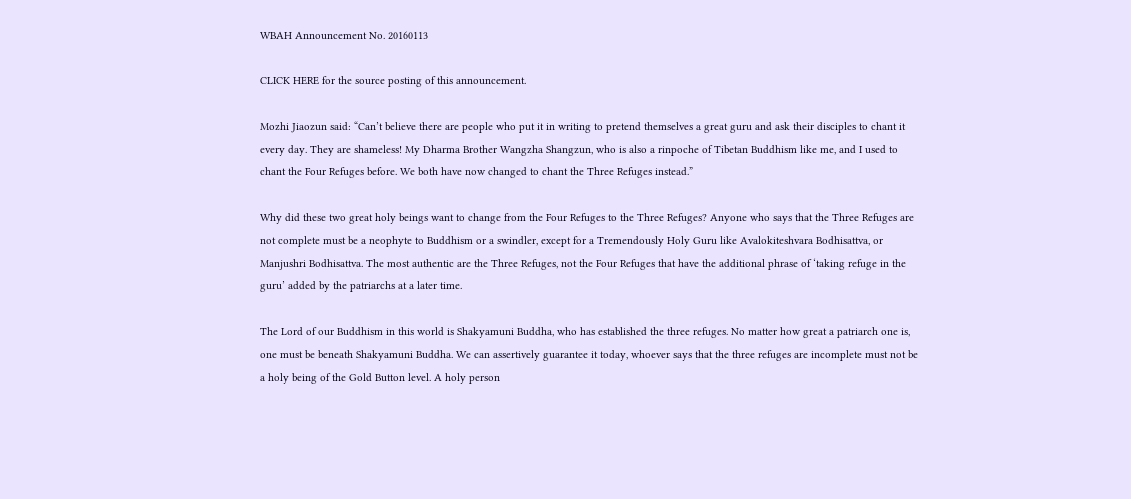WBAH Announcement No. 20160113

CLICK HERE for the source posting of this announcement.

Mozhi Jiaozun said: “Can’t believe there are people who put it in writing to pretend themselves a great guru and ask their disciples to chant it every day. They are shameless! My Dharma Brother Wangzha Shangzun, who is also a rinpoche of Tibetan Buddhism like me, and I used to chant the Four Refuges before. We both have now changed to chant the Three Refuges instead.”

Why did these two great holy beings want to change from the Four Refuges to the Three Refuges? Anyone who says that the Three Refuges are not complete must be a neophyte to Buddhism or a swindler, except for a Tremendously Holy Guru like Avalokiteshvara Bodhisattva, or Manjushri Bodhisattva. The most authentic are the Three Refuges, not the Four Refuges that have the additional phrase of ‘taking refuge in the guru’ added by the patriarchs at a later time.

The Lord of our Buddhism in this world is Shakyamuni Buddha, who has established the three refuges. No matter how great a patriarch one is, one must be beneath Shakyamuni Buddha. We can assertively guarantee it today, whoever says that the three refuges are incomplete must not be a holy being of the Gold Button level. A holy person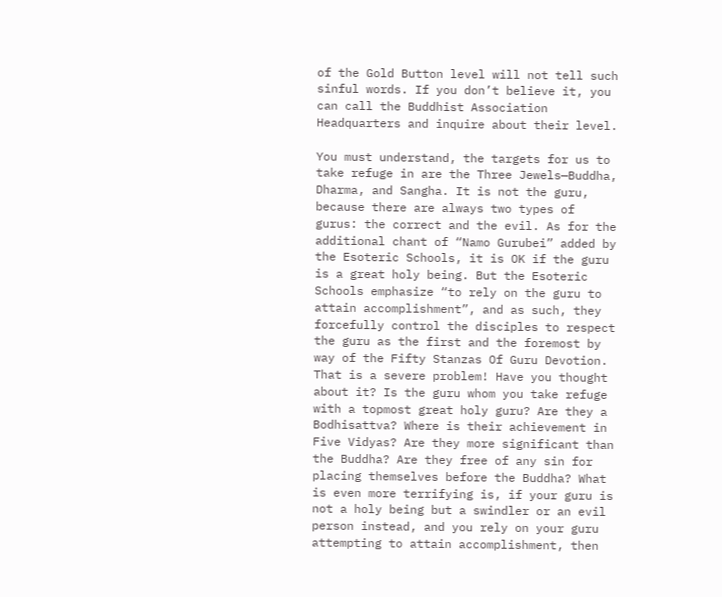of the Gold Button level will not tell such sinful words. If you don’t believe it, you can call the Buddhist Association Headquarters and inquire about their level.

You must understand, the targets for us to take refuge in are the Three Jewels—Buddha, Dharma, and Sangha. It is not the guru, because there are always two types of gurus: the correct and the evil. As for the additional chant of “Namo Gurubei” added by the Esoteric Schools, it is OK if the guru is a great holy being. But the Esoteric Schools emphasize “to rely on the guru to attain accomplishment”, and as such, they forcefully control the disciples to respect the guru as the first and the foremost by way of the Fifty Stanzas Of Guru Devotion. That is a severe problem! Have you thought about it? Is the guru whom you take refuge with a topmost great holy guru? Are they a Bodhisattva? Where is their achievement in Five Vidyas? Are they more significant than the Buddha? Are they free of any sin for placing themselves before the Buddha? What is even more terrifying is, if your guru is not a holy being but a swindler or an evil person instead, and you rely on your guru attempting to attain accomplishment, then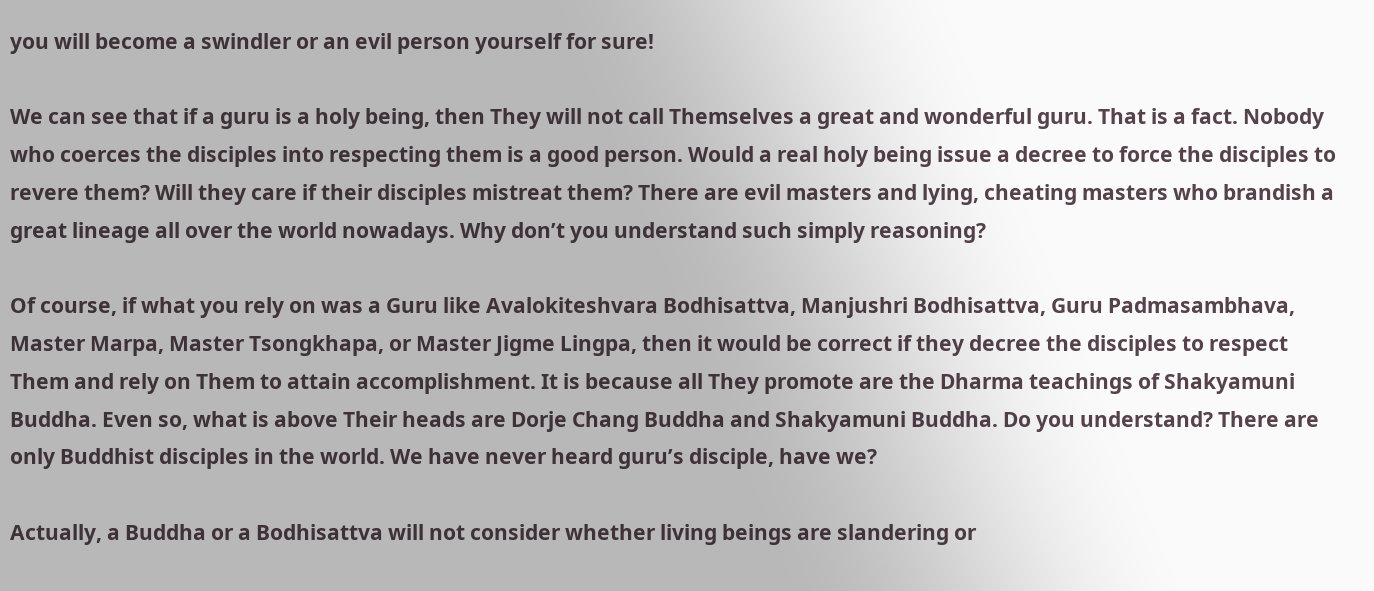you will become a swindler or an evil person yourself for sure!

We can see that if a guru is a holy being, then They will not call Themselves a great and wonderful guru. That is a fact. Nobody who coerces the disciples into respecting them is a good person. Would a real holy being issue a decree to force the disciples to revere them? Will they care if their disciples mistreat them? There are evil masters and lying, cheating masters who brandish a great lineage all over the world nowadays. Why don’t you understand such simply reasoning?

Of course, if what you rely on was a Guru like Avalokiteshvara Bodhisattva, Manjushri Bodhisattva, Guru Padmasambhava, Master Marpa, Master Tsongkhapa, or Master Jigme Lingpa, then it would be correct if they decree the disciples to respect Them and rely on Them to attain accomplishment. It is because all They promote are the Dharma teachings of Shakyamuni Buddha. Even so, what is above Their heads are Dorje Chang Buddha and Shakyamuni Buddha. Do you understand? There are only Buddhist disciples in the world. We have never heard guru’s disciple, have we?

Actually, a Buddha or a Bodhisattva will not consider whether living beings are slandering or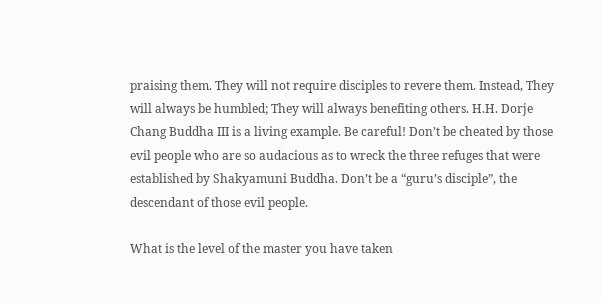praising them. They will not require disciples to revere them. Instead, They will always be humbled; They will always benefiting others. H.H. Dorje Chang Buddha III is a living example. Be careful! Don’t be cheated by those evil people who are so audacious as to wreck the three refuges that were established by Shakyamuni Buddha. Don’t be a “guru’s disciple”, the descendant of those evil people.

What is the level of the master you have taken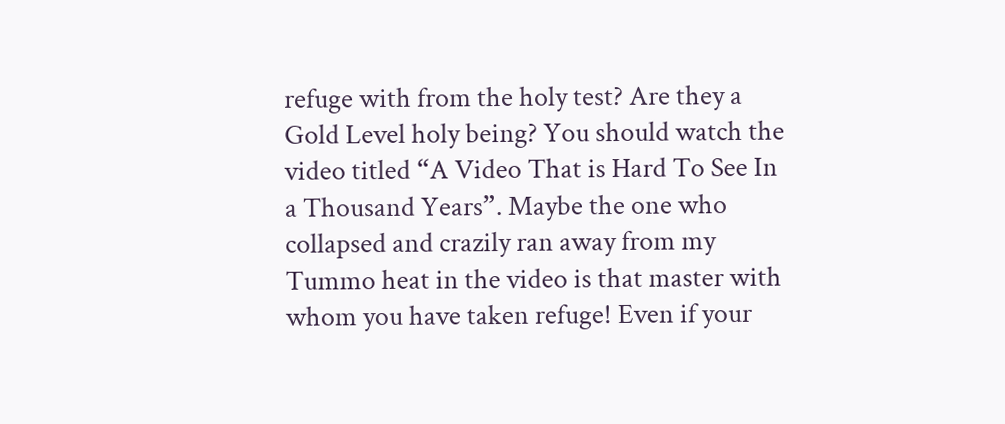refuge with from the holy test? Are they a Gold Level holy being? You should watch the video titled “A Video That is Hard To See In a Thousand Years”. Maybe the one who collapsed and crazily ran away from my Tummo heat in the video is that master with whom you have taken refuge! Even if your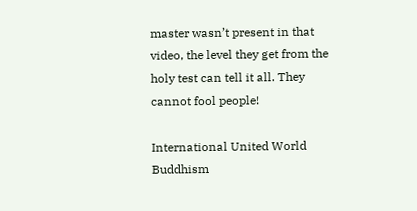master wasn’t present in that video, the level they get from the holy test can tell it all. They cannot fool people!

International United World Buddhism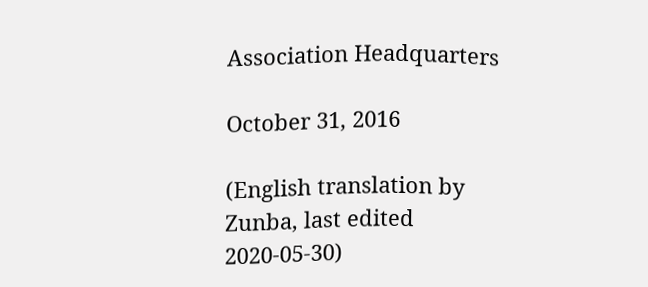Association Headquarters

October 31, 2016

(English translation by Zunba, last edited 2020-05-30)